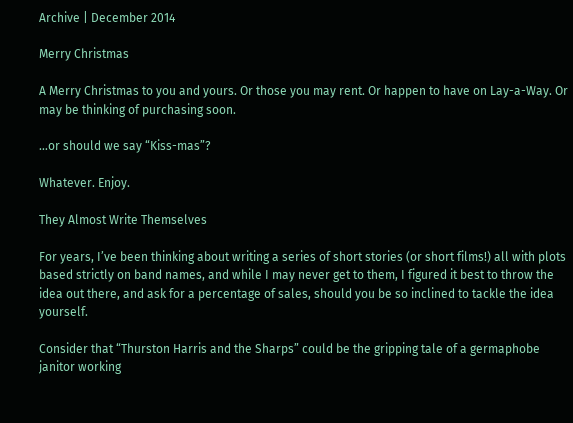Archive | December 2014

Merry Christmas

A Merry Christmas to you and yours. Or those you may rent. Or happen to have on Lay-a-Way. Or may be thinking of purchasing soon.

…or should we say “Kiss-mas”?

Whatever. Enjoy.

They Almost Write Themselves

For years, I’ve been thinking about writing a series of short stories (or short films!) all with plots based strictly on band names, and while I may never get to them, I figured it best to throw the idea out there, and ask for a percentage of sales, should you be so inclined to tackle the idea yourself.

Consider that “Thurston Harris and the Sharps” could be the gripping tale of a germaphobe janitor working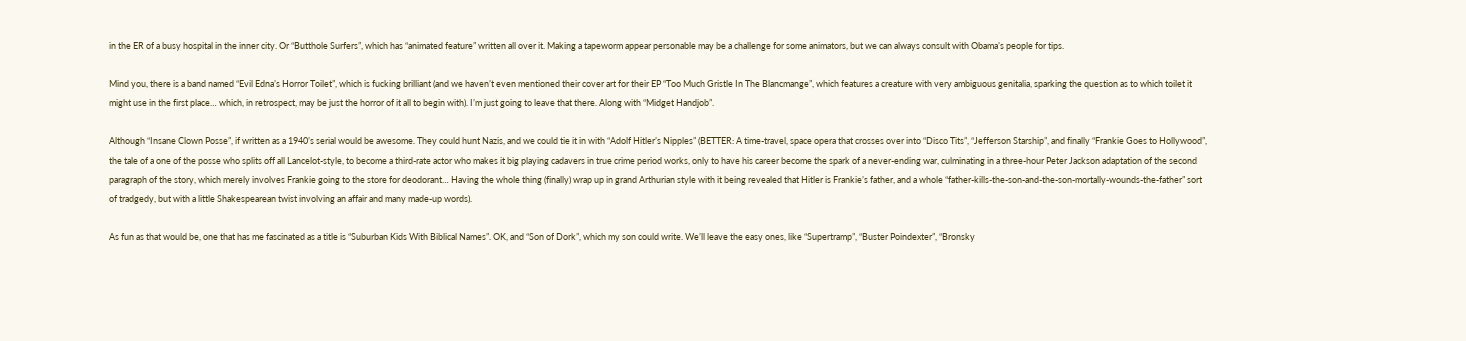in the ER of a busy hospital in the inner city. Or “Butthole Surfers”, which has “animated feature” written all over it. Making a tapeworm appear personable may be a challenge for some animators, but we can always consult with Obama’s people for tips.

Mind you, there is a band named “Evil Edna’s Horror Toilet”, which is fucking brilliant (and we haven’t even mentioned their cover art for their EP “Too Much Gristle In The Blancmange”, which features a creature with very ambiguous genitalia, sparking the question as to which toilet it might use in the first place… which, in retrospect, may be just the horror of it all to begin with). I’m just going to leave that there. Along with “Midget Handjob”.

Although “Insane Clown Posse”, if written as a 1940’s serial would be awesome. They could hunt Nazis, and we could tie it in with “Adolf Hitler’s Nipples” (BETTER: A time-travel, space opera that crosses over into “Disco Tits”, “Jefferson Starship”, and finally “Frankie Goes to Hollywood”, the tale of a one of the posse who splits off all Lancelot-style, to become a third-rate actor who makes it big playing cadavers in true crime period works, only to have his career become the spark of a never-ending war, culminating in a three-hour Peter Jackson adaptation of the second paragraph of the story, which merely involves Frankie going to the store for deodorant… Having the whole thing (finally) wrap up in grand Arthurian style with it being revealed that Hitler is Frankie’s father, and a whole “father-kills-the-son-and-the-son-mortally-wounds-the-father” sort of tradgedy, but with a little Shakespearean twist involving an affair and many made-up words).

As fun as that would be, one that has me fascinated as a title is “Suburban Kids With Biblical Names”. OK, and “Son of Dork”, which my son could write. We’ll leave the easy ones, like “Supertramp”, “Buster Poindexter”, “Bronsky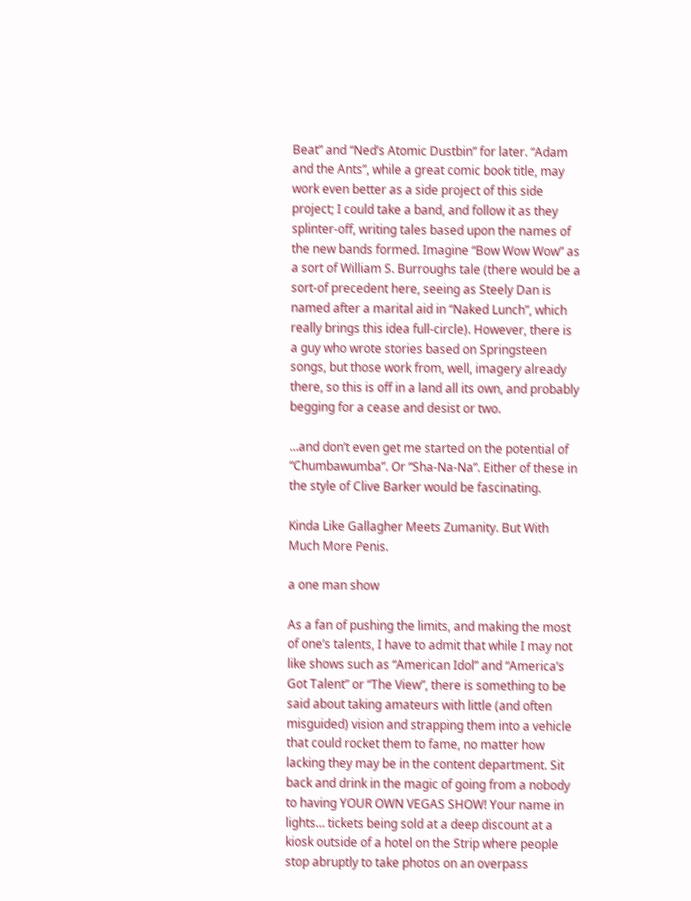Beat” and “Ned’s Atomic Dustbin” for later. “Adam and the Ants”, while a great comic book title, may work even better as a side project of this side project; I could take a band, and follow it as they splinter-off, writing tales based upon the names of the new bands formed. Imagine “Bow Wow Wow” as a sort of William S. Burroughs tale (there would be a sort-of precedent here, seeing as Steely Dan is named after a marital aid in “Naked Lunch”, which really brings this idea full-circle). However, there is a guy who wrote stories based on Springsteen songs, but those work from, well, imagery already there, so this is off in a land all its own, and probably begging for a cease and desist or two.

…and don’t even get me started on the potential of “Chumbawumba”. Or “Sha-Na-Na”. Either of these in the style of Clive Barker would be fascinating.

Kinda Like Gallagher Meets Zumanity. But With Much More Penis.

a one man show

As a fan of pushing the limits, and making the most of one’s talents, I have to admit that while I may not like shows such as “American Idol” and “America’s Got Talent” or “The View”, there is something to be said about taking amateurs with little (and often misguided) vision and strapping them into a vehicle that could rocket them to fame, no matter how lacking they may be in the content department. Sit back and drink in the magic of going from a nobody to having YOUR OWN VEGAS SHOW! Your name in lights… tickets being sold at a deep discount at a kiosk outside of a hotel on the Strip where people stop abruptly to take photos on an overpass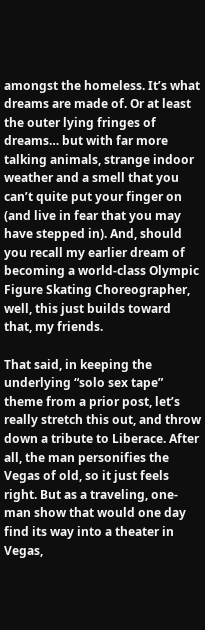amongst the homeless. It’s what dreams are made of. Or at least the outer lying fringes of dreams… but with far more talking animals, strange indoor weather and a smell that you can’t quite put your finger on (and live in fear that you may have stepped in). And, should you recall my earlier dream of becoming a world-class Olympic Figure Skating Choreographer, well, this just builds toward that, my friends.

That said, in keeping the underlying “solo sex tape” theme from a prior post, let’s really stretch this out, and throw down a tribute to Liberace. After all, the man personifies the Vegas of old, so it just feels right. But as a traveling, one-man show that would one day find its way into a theater in Vegas,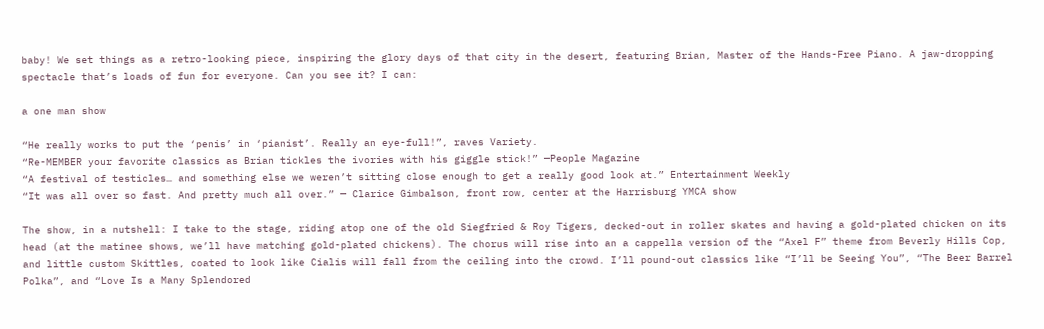baby! We set things as a retro-looking piece, inspiring the glory days of that city in the desert, featuring Brian, Master of the Hands-Free Piano. A jaw-dropping spectacle that’s loads of fun for everyone. Can you see it? I can:

a one man show

“He really works to put the ‘penis’ in ‘pianist’. Really an eye-full!”, raves Variety.
“Re-MEMBER your favorite classics as Brian tickles the ivories with his giggle stick!” —People Magazine
“A festival of testicles… and something else we weren’t sitting close enough to get a really good look at.” Entertainment Weekly
“It was all over so fast. And pretty much all over.” — Clarice Gimbalson, front row, center at the Harrisburg YMCA show

The show, in a nutshell: I take to the stage, riding atop one of the old Siegfried & Roy Tigers, decked-out in roller skates and having a gold-plated chicken on its head (at the matinee shows, we’ll have matching gold-plated chickens). The chorus will rise into an a cappella version of the “Axel F” theme from Beverly Hills Cop, and little custom Skittles, coated to look like Cialis will fall from the ceiling into the crowd. I’ll pound-out classics like “I’ll be Seeing You”, “The Beer Barrel Polka”, and “Love Is a Many Splendored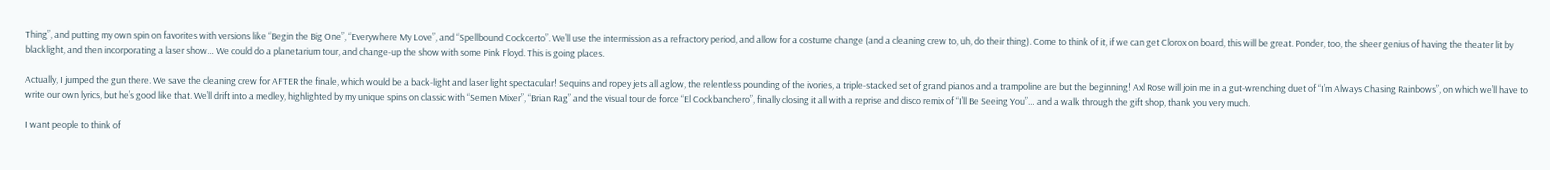Thing”, and putting my own spin on favorites with versions like “Begin the Big One”, “Everywhere My Love”, and “Spellbound Cockcerto”. We’ll use the intermission as a refractory period, and allow for a costume change (and a cleaning crew to, uh, do their thing). Come to think of it, if we can get Clorox on board, this will be great. Ponder, too, the sheer genius of having the theater lit by blacklight, and then incorporating a laser show… We could do a planetarium tour, and change-up the show with some Pink Floyd. This is going places.

Actually, I jumped the gun there. We save the cleaning crew for AFTER the finale, which would be a back-light and laser light spectacular! Sequins and ropey jets all aglow, the relentless pounding of the ivories, a triple-stacked set of grand pianos and a trampoline are but the beginning! Axl Rose will join me in a gut-wrenching duet of “I’m Always Chasing Rainbows”, on which we’ll have to write our own lyrics, but he’s good like that. We’ll drift into a medley, highlighted by my unique spins on classic with “Semen Mixer”, “Brian Rag” and the visual tour de force “El Cockbanchero”, finally closing it all with a reprise and disco remix of “I’ll Be Seeing You”… and a walk through the gift shop, thank you very much.

I want people to think of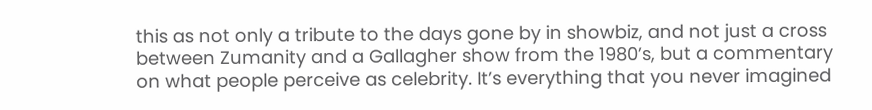this as not only a tribute to the days gone by in showbiz, and not just a cross between Zumanity and a Gallagher show from the 1980’s, but a commentary on what people perceive as celebrity. It’s everything that you never imagined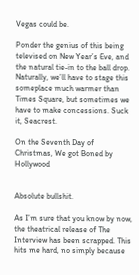Vegas could be.

Ponder the genius of this being televised on New Year’s Eve, and the natural tie-in to the ball drop. Naturally, we’ll have to stage this someplace much warmer than Times Square, but sometimes we have to make concessions. Suck it, Seacrest.

On the Seventh Day of Christmas, We got Boned by Hollywood


Absolute bullshit.

As I’m sure that you know by now, the theatrical release of The Interview has been scrapped. This hits me hard, no simply because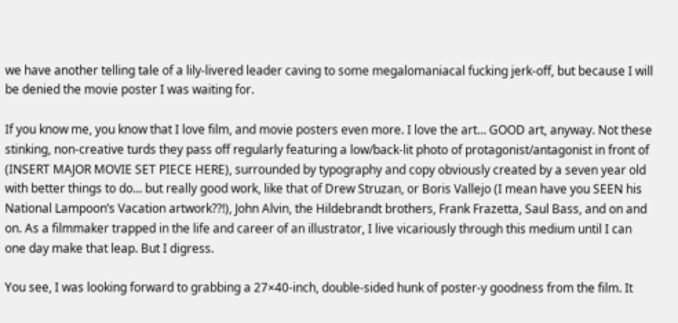we have another telling tale of a lily-livered leader caving to some megalomaniacal fucking jerk-off, but because I will be denied the movie poster I was waiting for.

If you know me, you know that I love film, and movie posters even more. I love the art… GOOD art, anyway. Not these stinking, non-creative turds they pass off regularly featuring a low/back-lit photo of protagonist/antagonist in front of (INSERT MAJOR MOVIE SET PIECE HERE), surrounded by typography and copy obviously created by a seven year old with better things to do… but really good work, like that of Drew Struzan, or Boris Vallejo (I mean have you SEEN his National Lampoon’s Vacation artwork??!), John Alvin, the Hildebrandt brothers, Frank Frazetta, Saul Bass, and on and on. As a filmmaker trapped in the life and career of an illustrator, I live vicariously through this medium until I can one day make that leap. But I digress.

You see, I was looking forward to grabbing a 27×40-inch, double-sided hunk of poster-y goodness from the film. It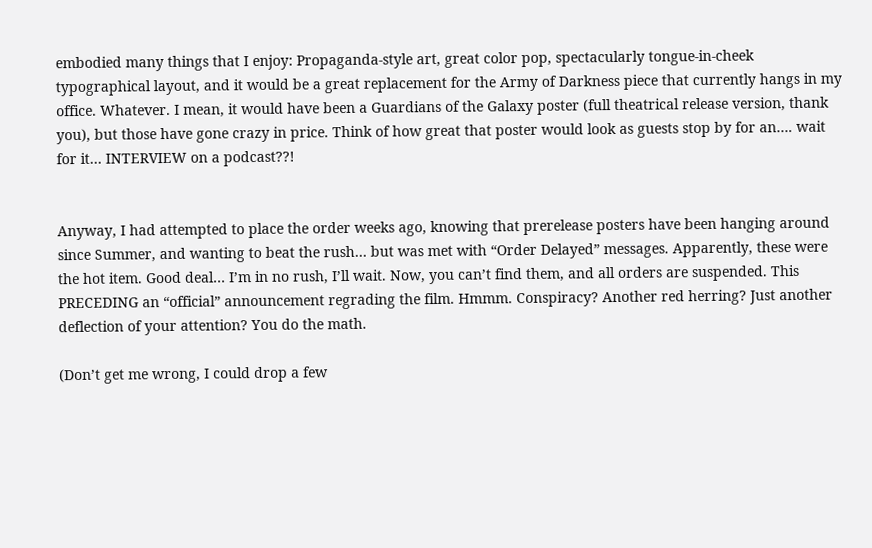embodied many things that I enjoy: Propaganda-style art, great color pop, spectacularly tongue-in-cheek typographical layout, and it would be a great replacement for the Army of Darkness piece that currently hangs in my office. Whatever. I mean, it would have been a Guardians of the Galaxy poster (full theatrical release version, thank you), but those have gone crazy in price. Think of how great that poster would look as guests stop by for an…. wait for it… INTERVIEW on a podcast??!


Anyway, I had attempted to place the order weeks ago, knowing that prerelease posters have been hanging around since Summer, and wanting to beat the rush… but was met with “Order Delayed” messages. Apparently, these were the hot item. Good deal… I’m in no rush, I’ll wait. Now, you can’t find them, and all orders are suspended. This PRECEDING an “official” announcement regrading the film. Hmmm. Conspiracy? Another red herring? Just another deflection of your attention? You do the math.

(Don’t get me wrong, I could drop a few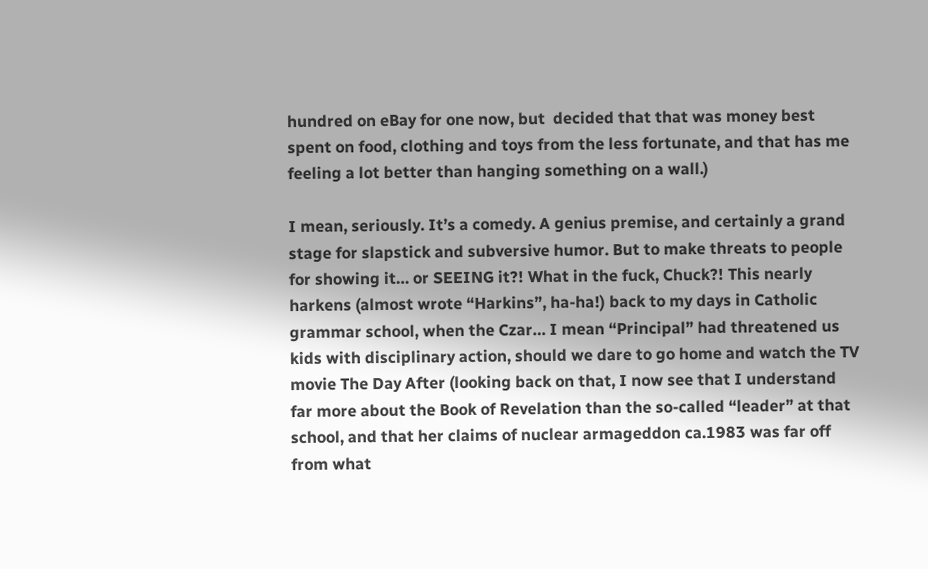hundred on eBay for one now, but  decided that that was money best spent on food, clothing and toys from the less fortunate, and that has me feeling a lot better than hanging something on a wall.)

I mean, seriously. It’s a comedy. A genius premise, and certainly a grand stage for slapstick and subversive humor. But to make threats to people for showing it… or SEEING it?! What in the fuck, Chuck?! This nearly harkens (almost wrote “Harkins”, ha-ha!) back to my days in Catholic grammar school, when the Czar… I mean “Principal” had threatened us kids with disciplinary action, should we dare to go home and watch the TV movie The Day After (looking back on that, I now see that I understand far more about the Book of Revelation than the so-called “leader” at that school, and that her claims of nuclear armageddon ca.1983 was far off from what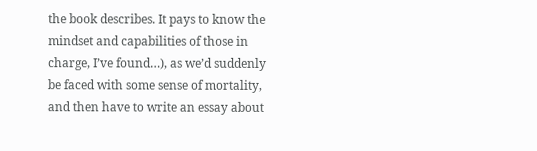the book describes. It pays to know the mindset and capabilities of those in charge, I’ve found…), as we’d suddenly be faced with some sense of mortality, and then have to write an essay about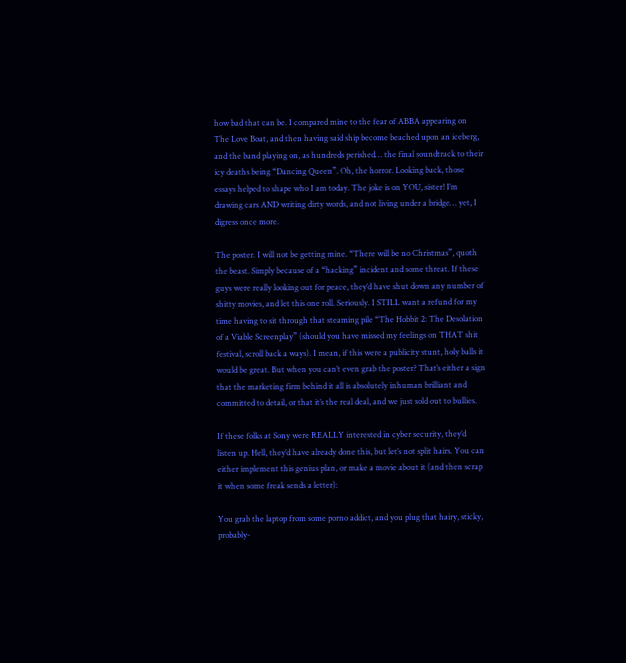how bad that can be. I compared mine to the fear of ABBA appearing on The Love Boat, and then having said ship become beached upon an iceberg, and the band playing on, as hundreds perished… the final soundtrack to their icy deaths being “Dancing Queen”. Oh, the horror. Looking back, those essays helped to shape who I am today. The joke is on YOU, sister! I’m drawing cars AND writing dirty words, and not living under a bridge… yet, I digress once more.

The poster. I will not be getting mine. “There will be no Christmas”, quoth the beast. Simply because of a “hacking” incident and some threat. If these guys were really looking out for peace, they’d have shut down any number of shitty movies, and let this one roll. Seriously. I STILL want a refund for my time having to sit through that steaming pile “The Hobbit 2: The Desolation of a Viable Screenplay” (should you have missed my feelings on THAT shit festival, scroll back a ways). I mean, if this were a publicity stunt, holy balls it would be great. But when you can’t even grab the poster? That’s either a sign that the marketing firm behind it all is absolutely inhuman brilliant and committed to detail, or that it’s the real deal, and we just sold out to bullies.

If these folks at Sony were REALLY interested in cyber security, they’d listen up. Hell, they’d have already done this, but let’s not split hairs. You can either implement this genius plan, or make a movie about it (and then scrap it when some freak sends a letter):

You grab the laptop from some porno addict, and you plug that hairy, sticky, probably-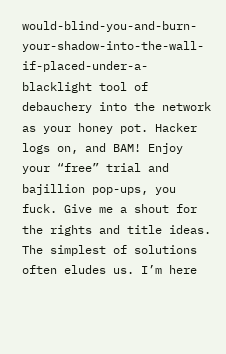would-blind-you-and-burn-your-shadow-into-the-wall-if-placed-under-a-blacklight tool of debauchery into the network as your honey pot. Hacker logs on, and BAM! Enjoy your “free” trial and bajillion pop-ups, you fuck. Give me a shout for the rights and title ideas. The simplest of solutions often eludes us. I’m here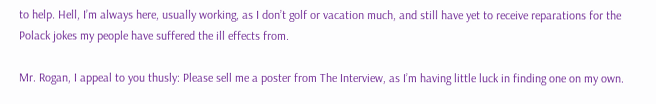to help. Hell, I’m always here, usually working, as I don’t golf or vacation much, and still have yet to receive reparations for the Polack jokes my people have suffered the ill effects from.

Mr. Rogan, I appeal to you thusly: Please sell me a poster from The Interview, as I’m having little luck in finding one on my own.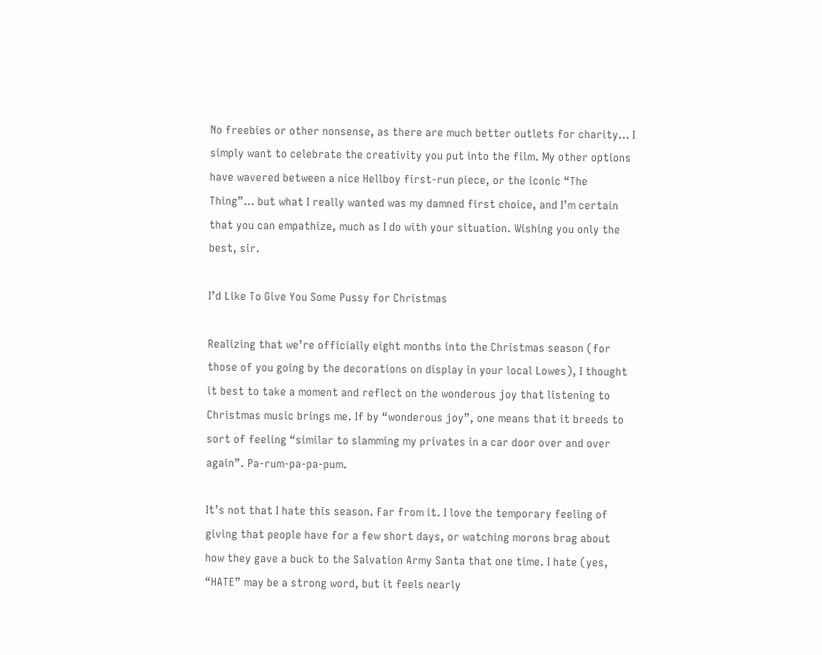No freebies or other nonsense, as there are much better outlets for charity… I simply want to celebrate the creativity you put into the film. My other options have wavered between a nice Hellboy first-run piece, or the iconic “The Thing”… but what I really wanted was my damned first choice, and I’m certain that you can empathize, much as I do with your situation. Wishing you only the best, sir.

I’d Like To Give You Some Pussy for Christmas

Realizing that we’re officially eight months into the Christmas season (for those of you going by the decorations on display in your local Lowes), I thought it best to take a moment and reflect on the wonderous joy that listening to Christmas music brings me. If by “wonderous joy”, one means that it breeds to sort of feeling “similar to slamming my privates in a car door over and over again”. Pa-rum-pa-pa-pum.

It’s not that I hate this season. Far from it. I love the temporary feeling of giving that people have for a few short days, or watching morons brag about how they gave a buck to the Salvation Army Santa that one time. I hate (yes, “HATE” may be a strong word, but it feels nearly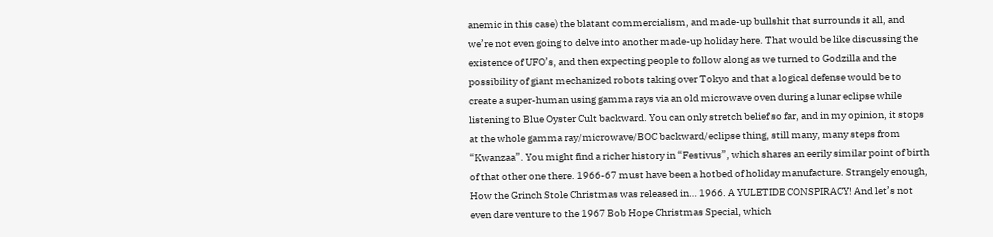anemic in this case) the blatant commercialism, and made-up bullshit that surrounds it all, and we’re not even going to delve into another made-up holiday here. That would be like discussing the existence of UFO’s, and then expecting people to follow along as we turned to Godzilla and the possibility of giant mechanized robots taking over Tokyo and that a logical defense would be to create a super-human using gamma rays via an old microwave oven during a lunar eclipse while listening to Blue Oyster Cult backward. You can only stretch belief so far, and in my opinion, it stops at the whole gamma ray/microwave/BOC backward/eclipse thing, still many, many steps from “Kwanzaa”. You might find a richer history in “Festivus”, which shares an eerily similar point of birth of that other one there. 1966-67 must have been a hotbed of holiday manufacture. Strangely enough, How the Grinch Stole Christmas was released in… 1966. A YULETIDE CONSPIRACY! And let’s not even dare venture to the 1967 Bob Hope Christmas Special, which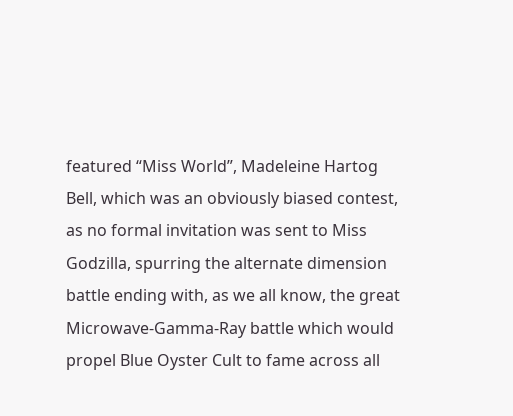featured “Miss World”, Madeleine Hartog Bell, which was an obviously biased contest, as no formal invitation was sent to Miss Godzilla, spurring the alternate dimension battle ending with, as we all know, the great Microwave-Gamma-Ray battle which would propel Blue Oyster Cult to fame across all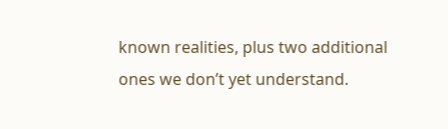known realities, plus two additional ones we don’t yet understand.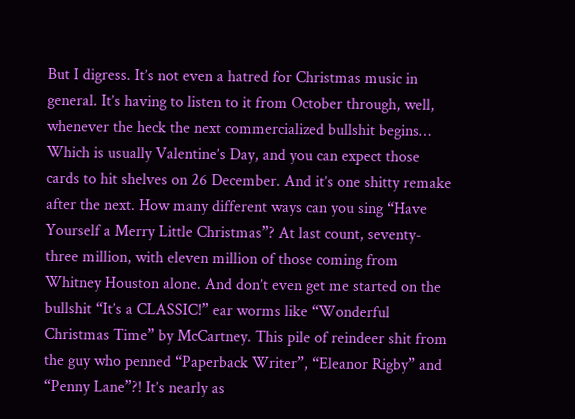But I digress. It’s not even a hatred for Christmas music in general. It’s having to listen to it from October through, well, whenever the heck the next commercialized bullshit begins… Which is usually Valentine’s Day, and you can expect those cards to hit shelves on 26 December. And it’s one shitty remake after the next. How many different ways can you sing “Have Yourself a Merry Little Christmas”? At last count, seventy-three million, with eleven million of those coming from Whitney Houston alone. And don’t even get me started on the bullshit “It’s a CLASSIC!” ear worms like “Wonderful Christmas Time” by McCartney. This pile of reindeer shit from the guy who penned “Paperback Writer”, “Eleanor Rigby” and “Penny Lane”?! It’s nearly as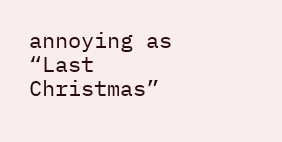annoying as “Last Christmas”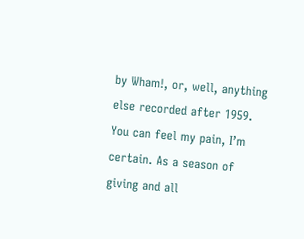by Wham!, or, well, anything else recorded after 1959. You can feel my pain, I’m certain. As a season of giving and all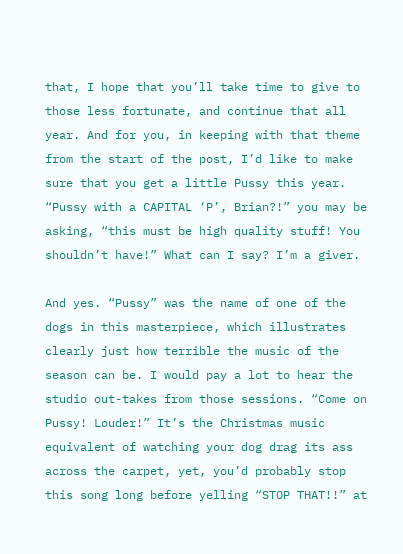that, I hope that you’ll take time to give to those less fortunate, and continue that all year. And for you, in keeping with that theme from the start of the post, I’d like to make sure that you get a little Pussy this year. “Pussy with a CAPITAL ‘P’, Brian?!” you may be asking, “this must be high quality stuff! You shouldn’t have!” What can I say? I’m a giver.

And yes. “Pussy” was the name of one of the dogs in this masterpiece, which illustrates clearly just how terrible the music of the season can be. I would pay a lot to hear the studio out-takes from those sessions. “Come on Pussy! Louder!” It’s the Christmas music equivalent of watching your dog drag its ass across the carpet, yet, you’d probably stop this song long before yelling “STOP THAT!!” at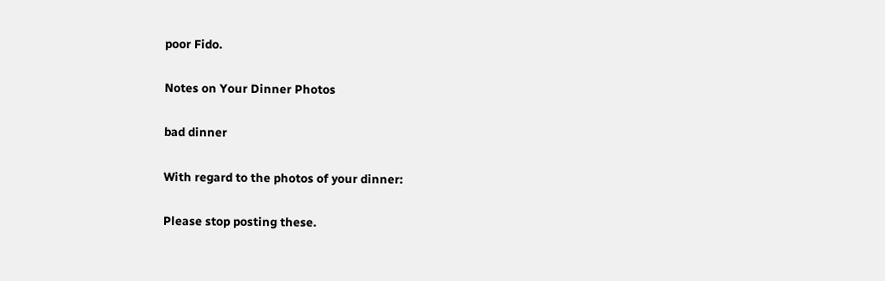poor Fido.

Notes on Your Dinner Photos

bad dinner

With regard to the photos of your dinner:

Please stop posting these.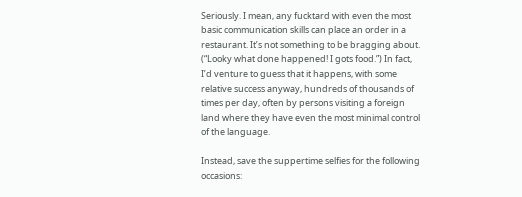Seriously. I mean, any fucktard with even the most basic communication skills can place an order in a restaurant. It’s not something to be bragging about. (“Looky what done happened! I gots food.”) In fact, I’d venture to guess that it happens, with some relative success anyway, hundreds of thousands of times per day, often by persons visiting a foreign land where they have even the most minimal control of the language.

Instead, save the suppertime selfies for the following occasions: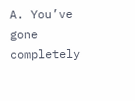A. You’ve gone completely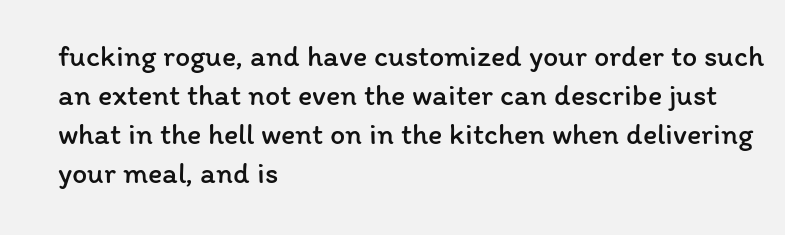fucking rogue, and have customized your order to such an extent that not even the waiter can describe just what in the hell went on in the kitchen when delivering your meal, and is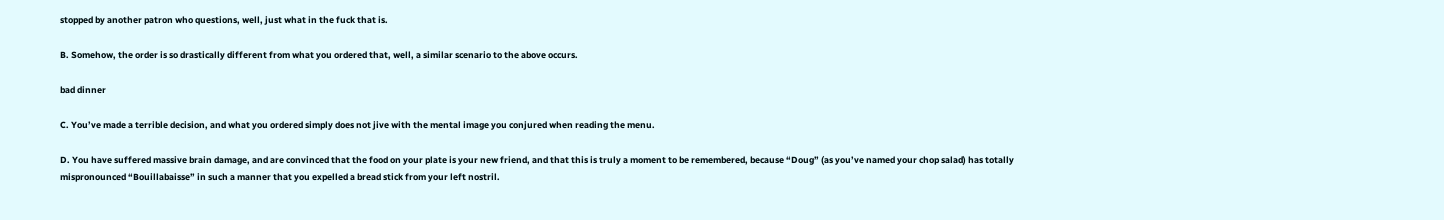stopped by another patron who questions, well, just what in the fuck that is.

B. Somehow, the order is so drastically different from what you ordered that, well, a similar scenario to the above occurs.

bad dinner

C. You’ve made a terrible decision, and what you ordered simply does not jive with the mental image you conjured when reading the menu.

D. You have suffered massive brain damage, and are convinced that the food on your plate is your new friend, and that this is truly a moment to be remembered, because “Doug” (as you’ve named your chop salad) has totally mispronounced “Bouillabaisse” in such a manner that you expelled a bread stick from your left nostril.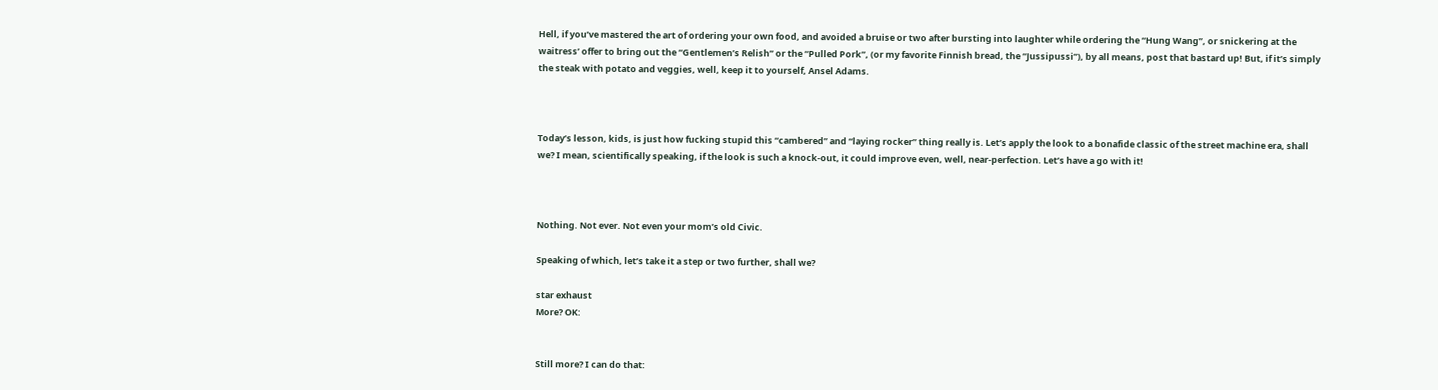Hell, if you’ve mastered the art of ordering your own food, and avoided a bruise or two after bursting into laughter while ordering the “Hung Wang”, or snickering at the waitress’ offer to bring out the “Gentlemen’s Relish” or the “Pulled Pork”, (or my favorite Finnish bread, the “Jussipussi”), by all means, post that bastard up! But, if it’s simply the steak with potato and veggies, well, keep it to yourself, Ansel Adams.



Today’s lesson, kids, is just how fucking stupid this “cambered” and “laying rocker” thing really is. Let’s apply the look to a bonafide classic of the street machine era, shall we? I mean, scientifically speaking, if the look is such a knock-out, it could improve even, well, near-perfection. Let’s have a go with it!



Nothing. Not ever. Not even your mom’s old Civic.

Speaking of which, let’s take it a step or two further, shall we?

star exhaust
More? OK:


Still more? I can do that: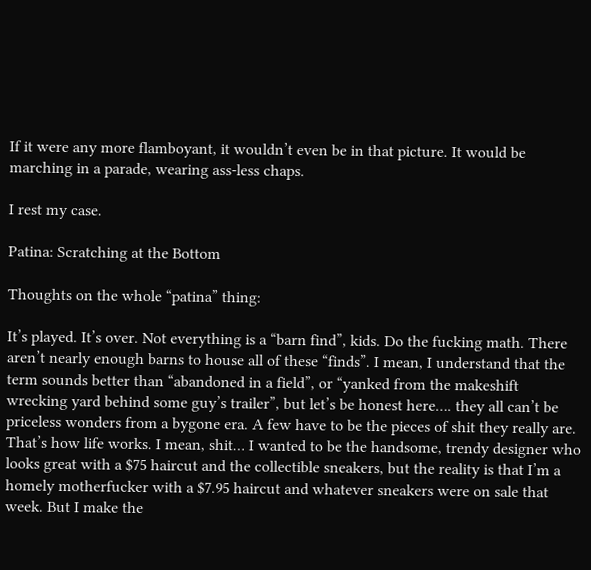If it were any more flamboyant, it wouldn’t even be in that picture. It would be marching in a parade, wearing ass-less chaps.

I rest my case.

Patina: Scratching at the Bottom

Thoughts on the whole “patina” thing:

It’s played. It’s over. Not everything is a “barn find”, kids. Do the fucking math. There aren’t nearly enough barns to house all of these “finds”. I mean, I understand that the term sounds better than “abandoned in a field”, or “yanked from the makeshift wrecking yard behind some guy’s trailer”, but let’s be honest here…. they all can’t be priceless wonders from a bygone era. A few have to be the pieces of shit they really are. That’s how life works. I mean, shit… I wanted to be the handsome, trendy designer who looks great with a $75 haircut and the collectible sneakers, but the reality is that I’m a homely motherfucker with a $7.95 haircut and whatever sneakers were on sale that week. But I make the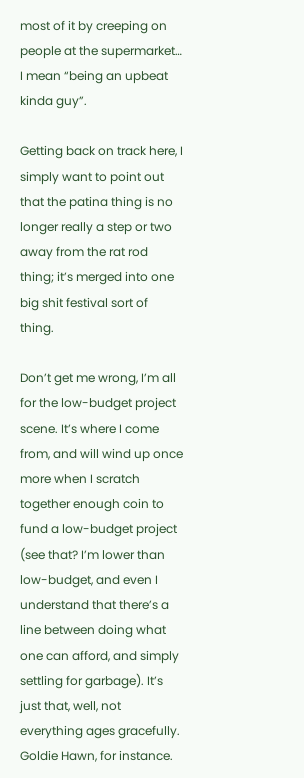most of it by creeping on people at the supermarket… I mean “being an upbeat kinda guy”.

Getting back on track here, I simply want to point out that the patina thing is no longer really a step or two away from the rat rod thing; it’s merged into one big shit festival sort of thing.

Don’t get me wrong, I’m all for the low-budget project scene. It’s where I come from, and will wind up once more when I scratch together enough coin to fund a low-budget project (see that? I’m lower than low-budget, and even I understand that there’s a line between doing what one can afford, and simply settling for garbage). It’s just that, well, not everything ages gracefully. Goldie Hawn, for instance.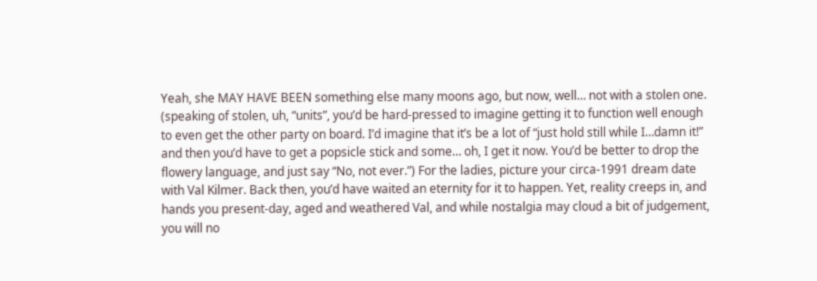Yeah, she MAY HAVE BEEN something else many moons ago, but now, well… not with a stolen one. (speaking of stolen, uh, “units”, you’d be hard-pressed to imagine getting it to function well enough to even get the other party on board. I’d imagine that it’s be a lot of “just hold still while I…damn it!” and then you’d have to get a popsicle stick and some… oh, I get it now. You’d be better to drop the flowery language, and just say “No, not ever.”) For the ladies, picture your circa-1991 dream date with Val Kilmer. Back then, you’d have waited an eternity for it to happen. Yet, reality creeps in, and hands you present-day, aged and weathered Val, and while nostalgia may cloud a bit of judgement, you will no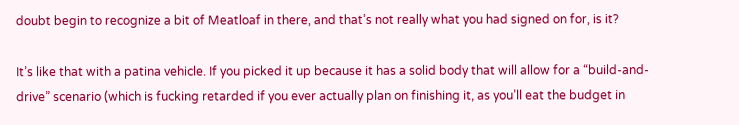doubt begin to recognize a bit of Meatloaf in there, and that’s not really what you had signed on for, is it?

It’s like that with a patina vehicle. If you picked it up because it has a solid body that will allow for a “build-and-drive” scenario (which is fucking retarded if you ever actually plan on finishing it, as you’ll eat the budget in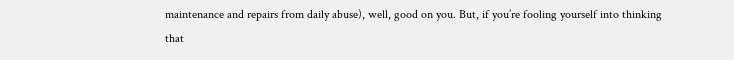maintenance and repairs from daily abuse), well, good on you. But, if you’re fooling yourself into thinking that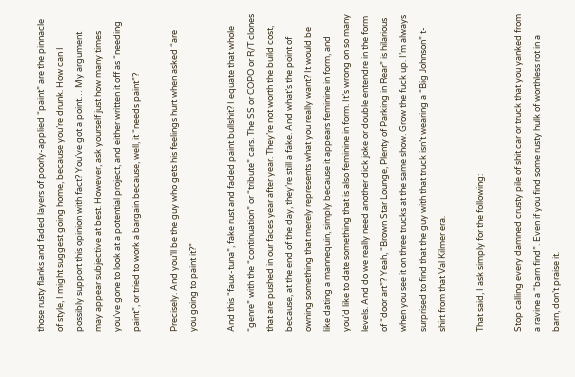those rusty flanks and faded layers of poorly-applied “paint” are the pinnacle of style, I might suggest going home, because you’re drunk. How can I possibly support this opinion with fact? You’ve got a point… My argument may appear subjective at best. However, ask yourself just how many times you’ve gone to look at a potential project, and either written it off as “needing paint”, or tried to work a bargain because, well, it “needs paint”?

Precisely. And you’ll be the guy who gets his feelings hurt when asked “are you going to paint it?”

And this “faux-tuna”, fake rust and faded paint bullshit? I equate that whole “genre” with the “continuation” or “tribute” cars. The SS or COPO or R/T clones that are pushed in our faces year after year. They’re not worth the build cost, because, at the end of the day, they’re still a fake. And what’s the point of owning something that merely represents what you really want? It would be like dating a mannequin, simply because it appears feminine in form, and you’d like to date something that is also feminine in form. It’s wrong on so many levels. And do we really need another dick joke or double entendre in the form of “door art”? Yeah, “Brown Star Lounge, Plenty of Parking in Rear” is hilarious when you see it on three trucks at the same show. Grow the fuck up. I’m always surprised to find that the guy with that truck isn’t wearing a “Big Johnson” t-shirt from that Val Kilmer era.

That said, I ask simply for the following:

Stop calling every damned crusty pile of shit car or truck that you yanked from a ravine a “barn find”. Even if you find some rusty hulk of worthless rot in a barn, don’t praise it.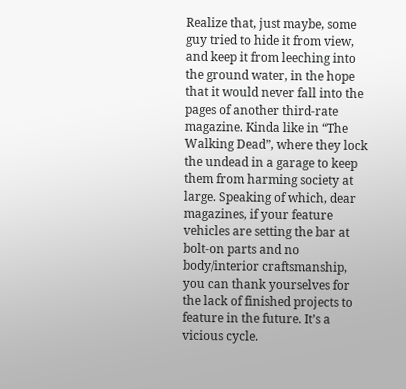Realize that, just maybe, some guy tried to hide it from view, and keep it from leeching into the ground water, in the hope that it would never fall into the pages of another third-rate magazine. Kinda like in “The Walking Dead”, where they lock the undead in a garage to keep them from harming society at large. Speaking of which, dear magazines, if your feature vehicles are setting the bar at bolt-on parts and no body/interior craftsmanship, you can thank yourselves for the lack of finished projects to feature in the future. It’s a vicious cycle.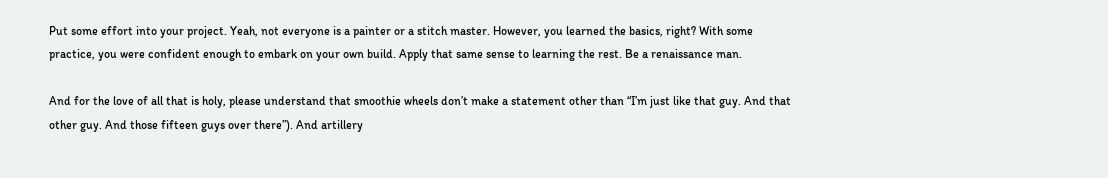Put some effort into your project. Yeah, not everyone is a painter or a stitch master. However, you learned the basics, right? With some practice, you were confident enough to embark on your own build. Apply that same sense to learning the rest. Be a renaissance man.

And for the love of all that is holy, please understand that smoothie wheels don’t make a statement other than “I’m just like that guy. And that other guy. And those fifteen guys over there”). And artillery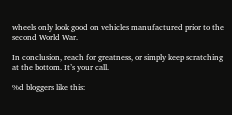wheels only look good on vehicles manufactured prior to the second World War.

In conclusion, reach for greatness, or simply keep scratching at the bottom. It’s your call.

%d bloggers like this: